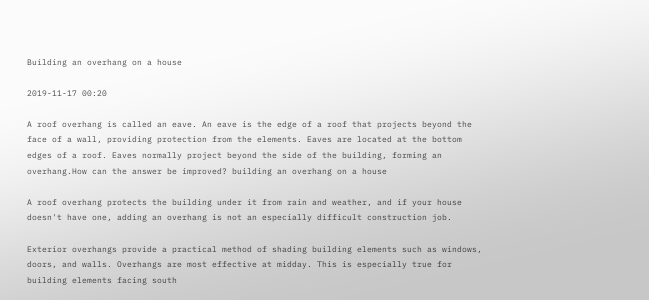Building an overhang on a house

2019-11-17 00:20

A roof overhang is called an eave. An eave is the edge of a roof that projects beyond the face of a wall, providing protection from the elements. Eaves are located at the bottom edges of a roof. Eaves normally project beyond the side of the building, forming an overhang.How can the answer be improved? building an overhang on a house

A roof overhang protects the building under it from rain and weather, and if your house doesn't have one, adding an overhang is not an especially difficult construction job.

Exterior overhangs provide a practical method of shading building elements such as windows, doors, and walls. Overhangs are most effective at midday. This is especially true for building elements facing south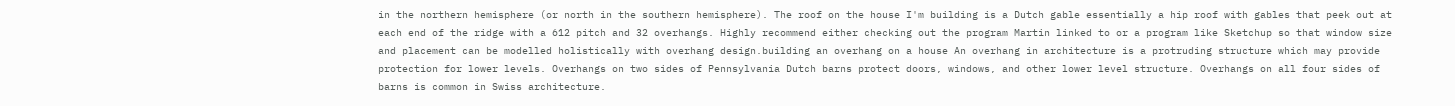in the northern hemisphere (or north in the southern hemisphere). The roof on the house I'm building is a Dutch gable essentially a hip roof with gables that peek out at each end of the ridge with a 612 pitch and 32 overhangs. Highly recommend either checking out the program Martin linked to or a program like Sketchup so that window size and placement can be modelled holistically with overhang design.building an overhang on a house An overhang in architecture is a protruding structure which may provide protection for lower levels. Overhangs on two sides of Pennsylvania Dutch barns protect doors, windows, and other lower level structure. Overhangs on all four sides of barns is common in Swiss architecture.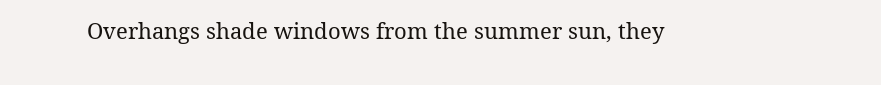Overhangs shade windows from the summer sun, they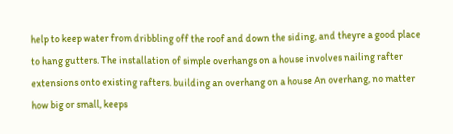help to keep water from dribbling off the roof and down the siding, and theyre a good place to hang gutters. The installation of simple overhangs on a house involves nailing rafter extensions onto existing rafters. building an overhang on a house An overhang, no matter how big or small, keeps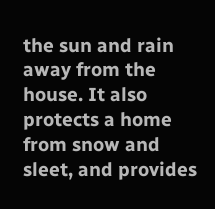the sun and rain away from the house. It also protects a home from snow and sleet, and provides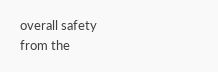overall safety from the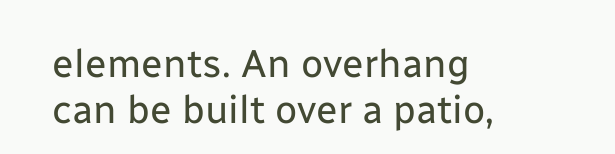elements. An overhang can be built over a patio,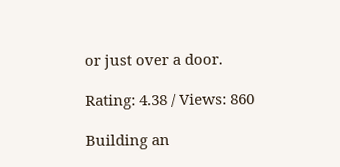or just over a door.

Rating: 4.38 / Views: 860

Building an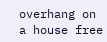overhang on a house free